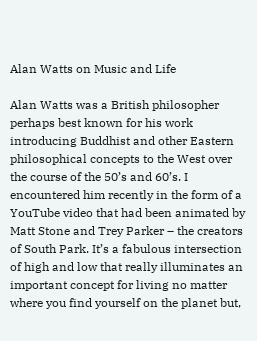Alan Watts on Music and Life

Alan Watts was a British philosopher perhaps best known for his work introducing Buddhist and other Eastern philosophical concepts to the West over the course of the 50’s and 60’s. I encountered him recently in the form of a YouTube video that had been animated by Matt Stone and Trey Parker – the creators of South Park. It’s a fabulous intersection of high and low that really illuminates an important concept for living no matter where you find yourself on the planet but,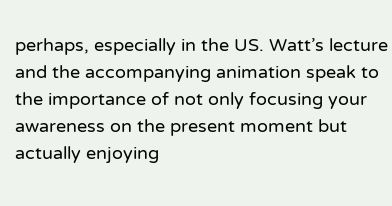perhaps, especially in the US. Watt’s lecture and the accompanying animation speak to the importance of not only focusing your awareness on the present moment but actually enjoying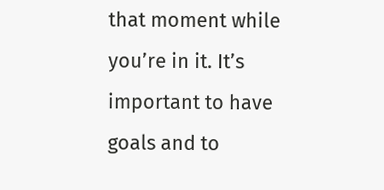that moment while you’re in it. It’s important to have goals and to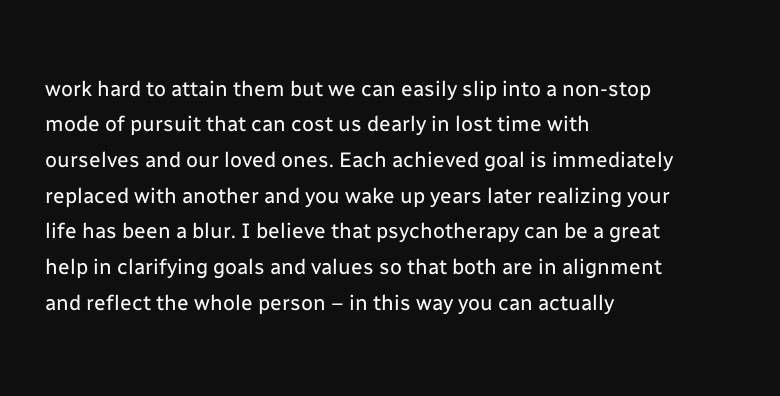work hard to attain them but we can easily slip into a non-stop mode of pursuit that can cost us dearly in lost time with ourselves and our loved ones. Each achieved goal is immediately replaced with another and you wake up years later realizing your life has been a blur. I believe that psychotherapy can be a great help in clarifying goals and values so that both are in alignment and reflect the whole person – in this way you can actually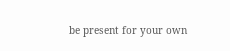be present for your own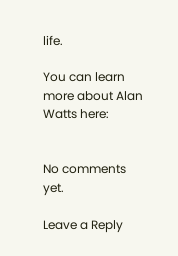life.

You can learn more about Alan Watts here:


No comments yet.

Leave a Reply